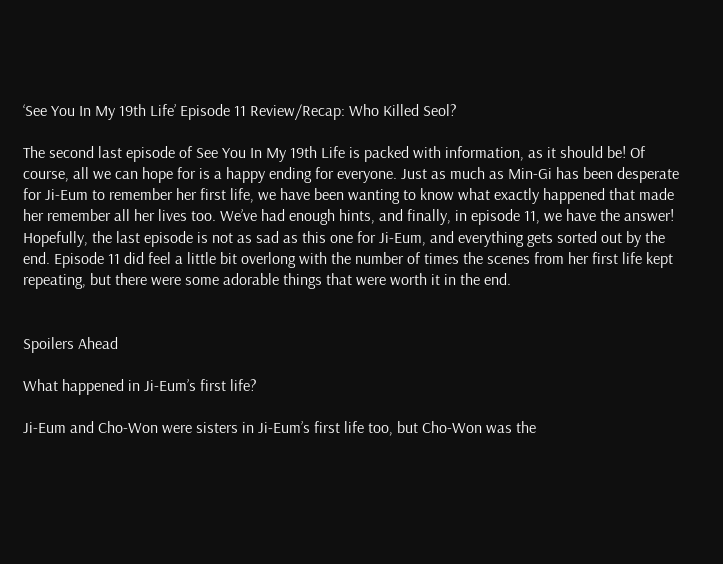‘See You In My 19th Life’ Episode 11 Review/Recap: Who Killed Seol?

The second last episode of See You In My 19th Life is packed with information, as it should be! Of course, all we can hope for is a happy ending for everyone. Just as much as Min-Gi has been desperate for Ji-Eum to remember her first life, we have been wanting to know what exactly happened that made her remember all her lives too. We’ve had enough hints, and finally, in episode 11, we have the answer! Hopefully, the last episode is not as sad as this one for Ji-Eum, and everything gets sorted out by the end. Episode 11 did feel a little bit overlong with the number of times the scenes from her first life kept repeating, but there were some adorable things that were worth it in the end.


Spoilers Ahead

What happened in Ji-Eum’s first life?

Ji-Eum and Cho-Won were sisters in Ji-Eum’s first life too, but Cho-Won was the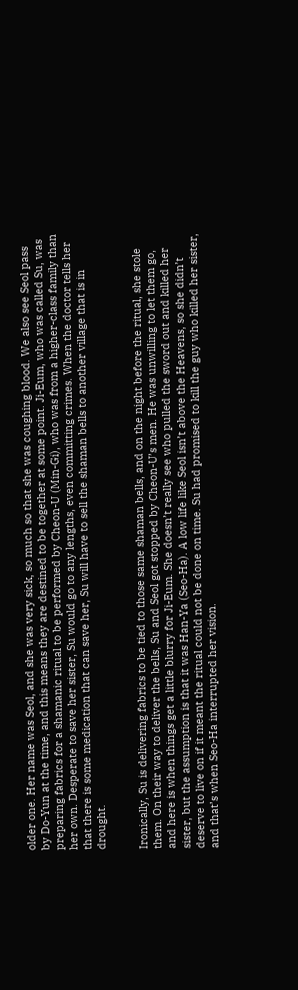older one. Her name was Seol, and she was very sick, so much so that she was coughing blood. We also see Seol pass by Do-Yun at the time, and this means they are destined to be together at some point. Ji-Eum, who was called Su, was preparing fabrics for a shamanic ritual to be performed by Cheon-U (Min-Gi), who was from a higher-class family than her own. Desperate to save her sister, Su would go to any lengths, even committing crimes. When the doctor tells her that there is some medication that can save her, Su will have to sell the shaman bells to another village that is in drought.


Ironically, Su is delivering fabrics to be tied to those same shaman bells, and on the night before the ritual, she stole them. On their way to deliver the bells, Su and Seol got stopped by Cheon-U’s men. He was unwilling to let them go, and here is when things get a little blurry for Ji-Eum. She doesn’t really see who pulled the sword out and killed her sister, but the assumption is that it was Han-Ya (Seo-Ha). A low life like Seol isn’t above the Heavens, so she didn’t deserve to live on if it meant the ritual could not be done on time. Su had promised to kill the guy who killed her sister, and that’s when Seo-Ha interrupted her vision.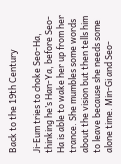Back to the 19th Century

Ji-Eum tries to choke Seo-Ha, thinking he’s Han-Ya, before Seo-Ha is able to wake her up from her trance. She mumbles some words about the vision but then tells him to leave because she needs some alone time. Min-Gi and Seo-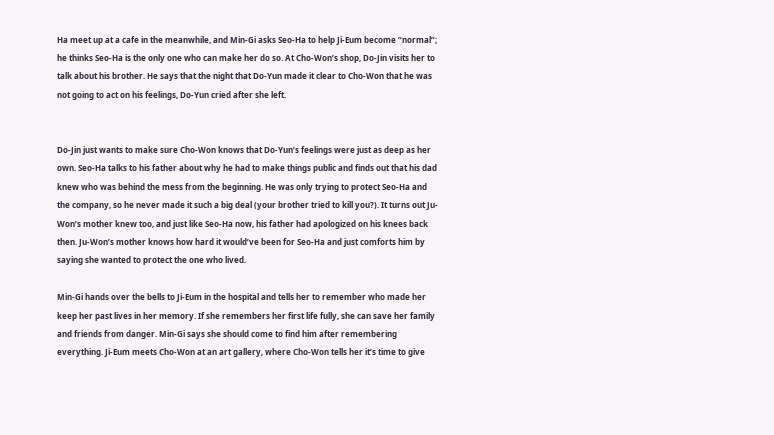Ha meet up at a cafe in the meanwhile, and Min-Gi asks Seo-Ha to help Ji-Eum become “normal”; he thinks Seo-Ha is the only one who can make her do so. At Cho-Won’s shop, Do-Jin visits her to talk about his brother. He says that the night that Do-Yun made it clear to Cho-Won that he was not going to act on his feelings, Do-Yun cried after she left.


Do-Jin just wants to make sure Cho-Won knows that Do-Yun’s feelings were just as deep as her own. Seo-Ha talks to his father about why he had to make things public and finds out that his dad knew who was behind the mess from the beginning. He was only trying to protect Seo-Ha and the company, so he never made it such a big deal (your brother tried to kill you?). It turns out Ju-Won’s mother knew too, and just like Seo-Ha now, his father had apologized on his knees back then. Ju-Won’s mother knows how hard it would’ve been for Seo-Ha and just comforts him by saying she wanted to protect the one who lived.

Min-Gi hands over the bells to Ji-Eum in the hospital and tells her to remember who made her keep her past lives in her memory. If she remembers her first life fully, she can save her family and friends from danger. Min-Gi says she should come to find him after remembering everything. Ji-Eum meets Cho-Won at an art gallery, where Cho-Won tells her it’s time to give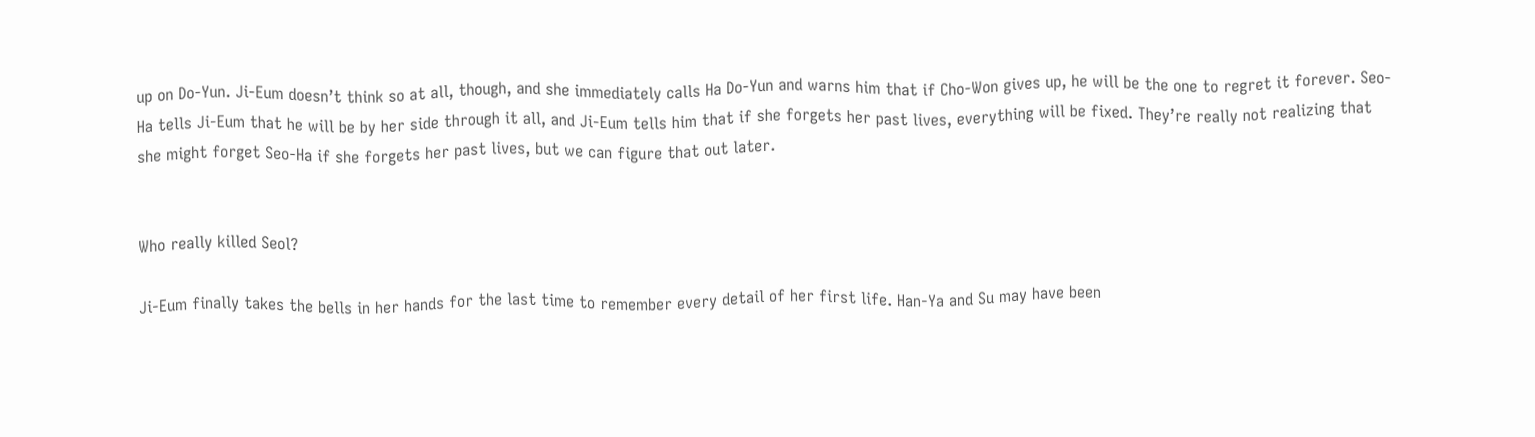up on Do-Yun. Ji-Eum doesn’t think so at all, though, and she immediately calls Ha Do-Yun and warns him that if Cho-Won gives up, he will be the one to regret it forever. Seo-Ha tells Ji-Eum that he will be by her side through it all, and Ji-Eum tells him that if she forgets her past lives, everything will be fixed. They’re really not realizing that she might forget Seo-Ha if she forgets her past lives, but we can figure that out later.


Who really killed Seol?

Ji-Eum finally takes the bells in her hands for the last time to remember every detail of her first life. Han-Ya and Su may have been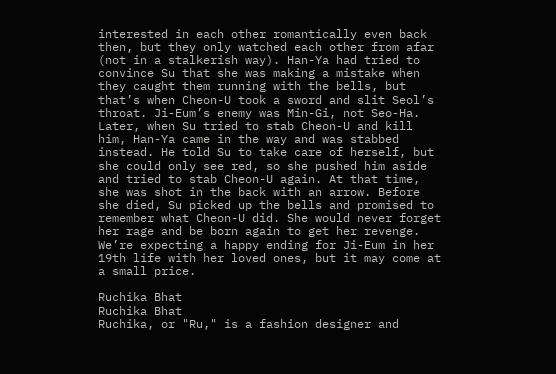interested in each other romantically even back then, but they only watched each other from afar (not in a stalkerish way). Han-Ya had tried to convince Su that she was making a mistake when they caught them running with the bells, but that’s when Cheon-U took a sword and slit Seol’s throat. Ji-Eum’s enemy was Min-Gi, not Seo-Ha. Later, when Su tried to stab Cheon-U and kill him, Han-Ya came in the way and was stabbed instead. He told Su to take care of herself, but she could only see red, so she pushed him aside and tried to stab Cheon-U again. At that time, she was shot in the back with an arrow. Before she died, Su picked up the bells and promised to remember what Cheon-U did. She would never forget her rage and be born again to get her revenge. We’re expecting a happy ending for Ji-Eum in her 19th life with her loved ones, but it may come at a small price.

Ruchika Bhat
Ruchika Bhat
Ruchika, or "Ru," is a fashion designer and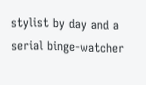stylist by day and a serial binge-watcher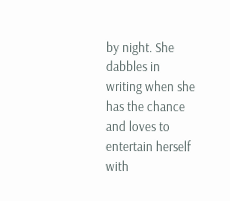by night. She dabbles in writing when she has the chance and loves to entertain herself with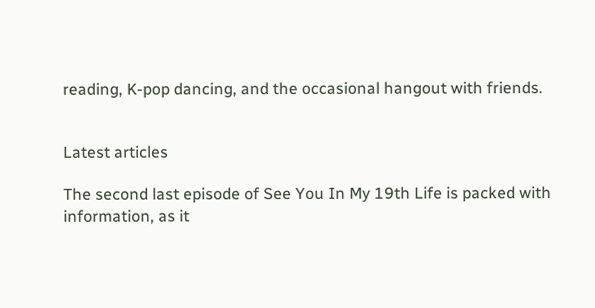reading, K-pop dancing, and the occasional hangout with friends.


Latest articles

The second last episode of See You In My 19th Life is packed with information, as it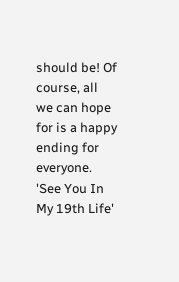should be! Of course, all we can hope for is a happy ending for everyone. 'See You In My 19th Life'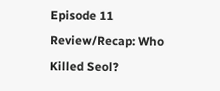Episode 11 Review/Recap: Who Killed Seol?